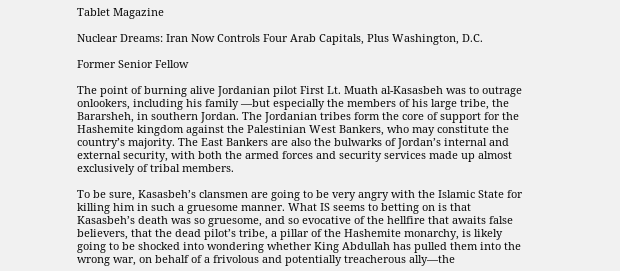Tablet Magazine

Nuclear Dreams: Iran Now Controls Four Arab Capitals, Plus Washington, D.C.

Former Senior Fellow

The point of burning alive Jordanian pilot First Lt. Muath al-Kasasbeh was to outrage onlookers, including his family —but especially the members of his large tribe, the Bararsheh, in southern Jordan. The Jordanian tribes form the core of support for the Hashemite kingdom against the Palestinian West Bankers, who may constitute the country’s majority. The East Bankers are also the bulwarks of Jordan’s internal and external security, with both the armed forces and security services made up almost exclusively of tribal members.

To be sure, Kasasbeh’s clansmen are going to be very angry with the Islamic State for killing him in such a gruesome manner. What IS seems to betting on is that Kasasbeh’s death was so gruesome, and so evocative of the hellfire that awaits false believers, that the dead pilot’s tribe, a pillar of the Hashemite monarchy, is likely going to be shocked into wondering whether King Abdullah has pulled them into the wrong war, on behalf of a frivolous and potentially treacherous ally—the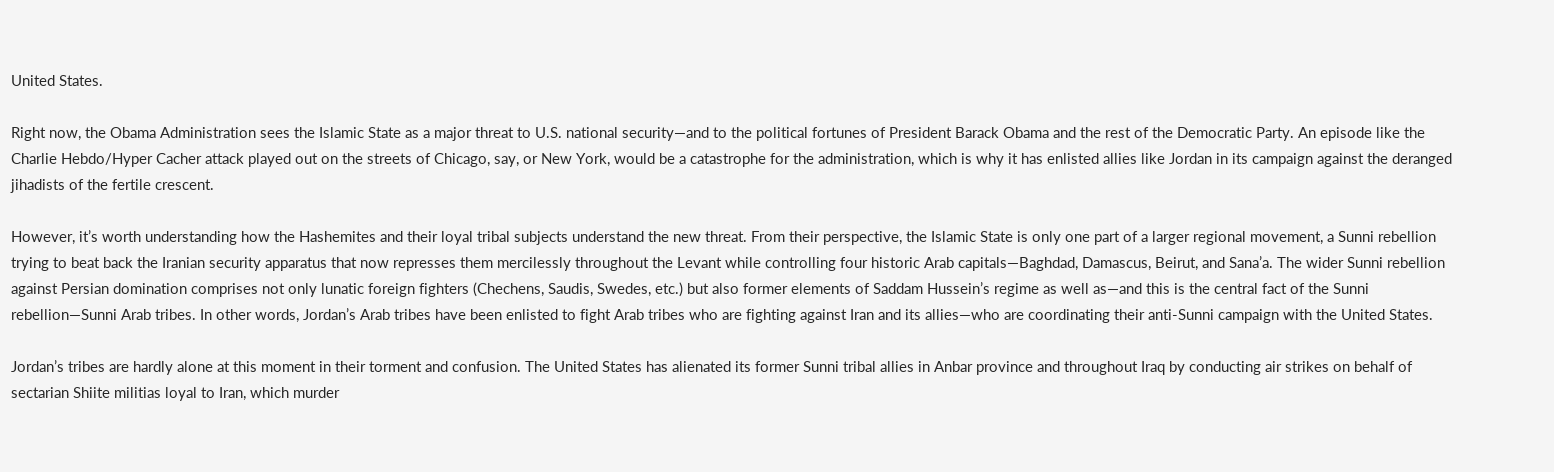United States.

Right now, the Obama Administration sees the Islamic State as a major threat to U.S. national security—and to the political fortunes of President Barack Obama and the rest of the Democratic Party. An episode like the Charlie Hebdo/Hyper Cacher attack played out on the streets of Chicago, say, or New York, would be a catastrophe for the administration, which is why it has enlisted allies like Jordan in its campaign against the deranged jihadists of the fertile crescent.

However, it’s worth understanding how the Hashemites and their loyal tribal subjects understand the new threat. From their perspective, the Islamic State is only one part of a larger regional movement, a Sunni rebellion trying to beat back the Iranian security apparatus that now represses them mercilessly throughout the Levant while controlling four historic Arab capitals—Baghdad, Damascus, Beirut, and Sana’a. The wider Sunni rebellion against Persian domination comprises not only lunatic foreign fighters (Chechens, Saudis, Swedes, etc.) but also former elements of Saddam Hussein’s regime as well as—and this is the central fact of the Sunni rebellion—Sunni Arab tribes. In other words, Jordan’s Arab tribes have been enlisted to fight Arab tribes who are fighting against Iran and its allies—who are coordinating their anti-Sunni campaign with the United States.

Jordan’s tribes are hardly alone at this moment in their torment and confusion. The United States has alienated its former Sunni tribal allies in Anbar province and throughout Iraq by conducting air strikes on behalf of sectarian Shiite militias loyal to Iran, which murder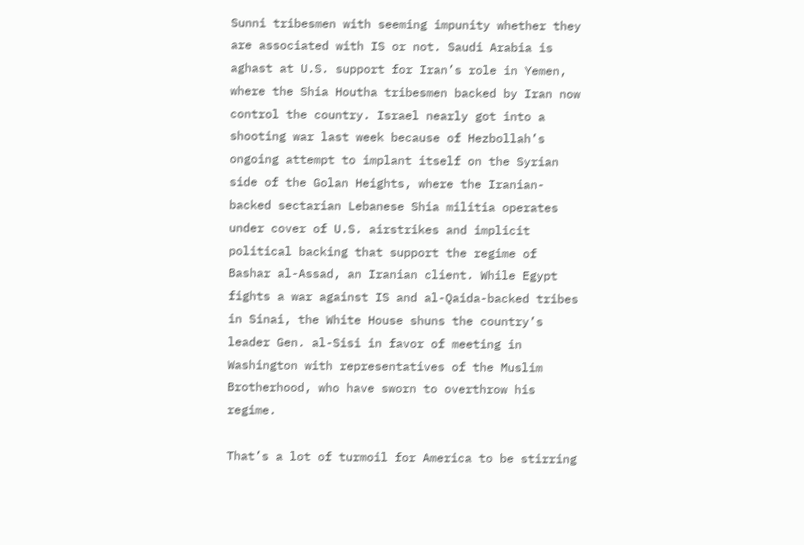Sunni tribesmen with seeming impunity whether they are associated with IS or not. Saudi Arabia is aghast at U.S. support for Iran’s role in Yemen, where the Shia Houtha tribesmen backed by Iran now control the country. Israel nearly got into a shooting war last week because of Hezbollah’s ongoing attempt to implant itself on the Syrian side of the Golan Heights, where the Iranian-backed sectarian Lebanese Shia militia operates under cover of U.S. airstrikes and implicit political backing that support the regime of Bashar al-Assad, an Iranian client. While Egypt fights a war against IS and al-Qaida-backed tribes in Sinai, the White House shuns the country’s leader Gen. al-Sisi in favor of meeting in Washington with representatives of the Muslim Brotherhood, who have sworn to overthrow his regime.

That’s a lot of turmoil for America to be stirring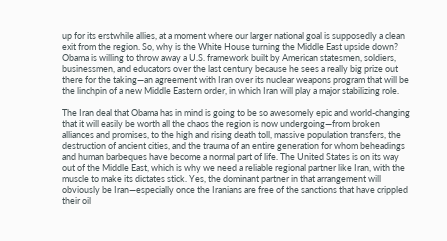up for its erstwhile allies, at a moment where our larger national goal is supposedly a clean exit from the region. So, why is the White House turning the Middle East upside down? Obama is willing to throw away a U.S. framework built by American statesmen, soldiers, businessmen, and educators over the last century because he sees a really big prize out there for the taking—an agreement with Iran over its nuclear weapons program that will be the linchpin of a new Middle Eastern order, in which Iran will play a major stabilizing role.

The Iran deal that Obama has in mind is going to be so awesomely epic and world-changing that it will easily be worth all the chaos the region is now undergoing—from broken alliances and promises, to the high and rising death toll, massive population transfers, the destruction of ancient cities, and the trauma of an entire generation for whom beheadings and human barbeques have become a normal part of life. The United States is on its way out of the Middle East, which is why we need a reliable regional partner like Iran, with the muscle to make its dictates stick. Yes, the dominant partner in that arrangement will obviously be Iran—especially once the Iranians are free of the sanctions that have crippled their oil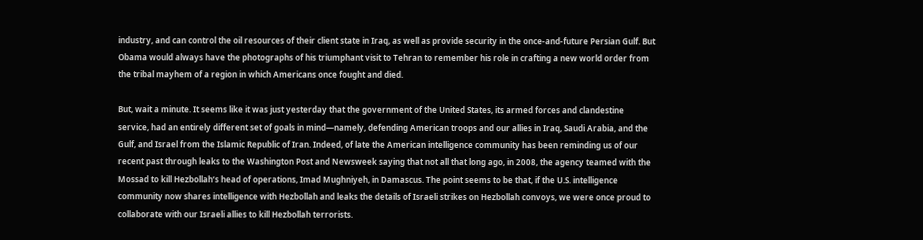industry, and can control the oil resources of their client state in Iraq, as well as provide security in the once-and-future Persian Gulf. But Obama would always have the photographs of his triumphant visit to Tehran to remember his role in crafting a new world order from the tribal mayhem of a region in which Americans once fought and died.

But, wait a minute. It seems like it was just yesterday that the government of the United States, its armed forces and clandestine service, had an entirely different set of goals in mind—namely, defending American troops and our allies in Iraq, Saudi Arabia, and the Gulf, and Israel from the Islamic Republic of Iran. Indeed, of late the American intelligence community has been reminding us of our recent past through leaks to the Washington Post and Newsweek saying that not all that long ago, in 2008, the agency teamed with the Mossad to kill Hezbollah’s head of operations, Imad Mughniyeh, in Damascus. The point seems to be that, if the U.S. intelligence community now shares intelligence with Hezbollah and leaks the details of Israeli strikes on Hezbollah convoys, we were once proud to collaborate with our Israeli allies to kill Hezbollah terrorists.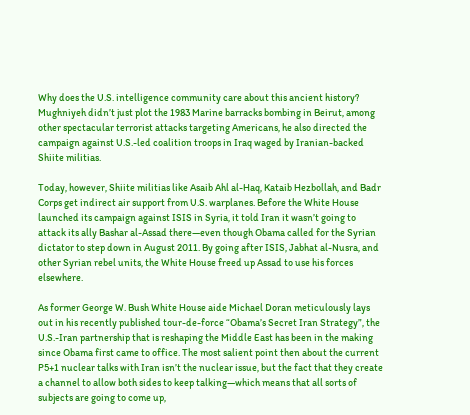Why does the U.S. intelligence community care about this ancient history? Mughniyeh didn’t just plot the 1983 Marine barracks bombing in Beirut, among other spectacular terrorist attacks targeting Americans, he also directed the campaign against U.S.-led coalition troops in Iraq waged by Iranian-backed Shiite militias.

Today, however, Shiite militias like Asaib Ahl al-Haq, Kataib Hezbollah, and Badr Corps get indirect air support from U.S. warplanes. Before the White House launched its campaign against ISIS in Syria, it told Iran it wasn’t going to attack its ally Bashar al-Assad there—even though Obama called for the Syrian dictator to step down in August 2011. By going after ISIS, Jabhat al-Nusra, and other Syrian rebel units, the White House freed up Assad to use his forces elsewhere.

As former George W. Bush White House aide Michael Doran meticulously lays out in his recently published tour-de-force “Obama’s Secret Iran Strategy”, the U.S.-Iran partnership that is reshaping the Middle East has been in the making since Obama first came to office. The most salient point then about the current P5+1 nuclear talks with Iran isn’t the nuclear issue, but the fact that they create a channel to allow both sides to keep talking—which means that all sorts of subjects are going to come up,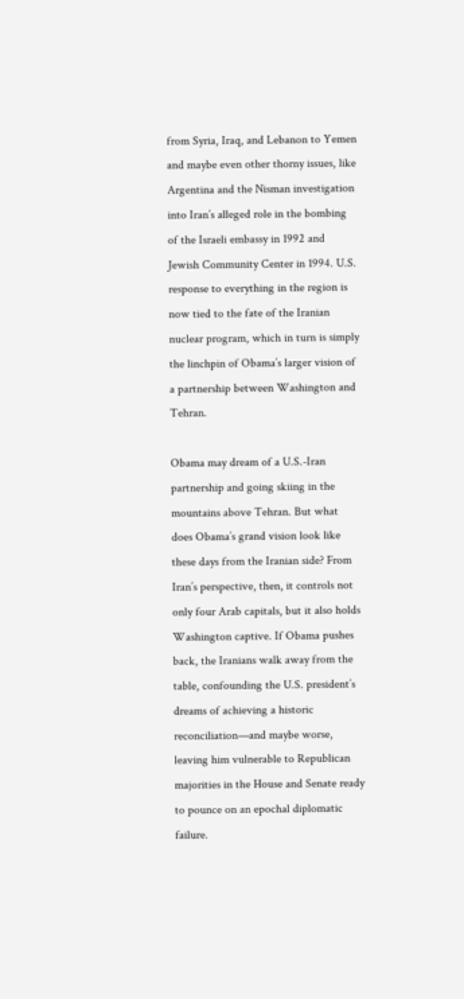from Syria, Iraq, and Lebanon to Yemen and maybe even other thorny issues, like Argentina and the Nisman investigation into Iran’s alleged role in the bombing of the Israeli embassy in 1992 and Jewish Community Center in 1994. U.S. response to everything in the region is now tied to the fate of the Iranian nuclear program, which in turn is simply the linchpin of Obama’s larger vision of a partnership between Washington and Tehran.

Obama may dream of a U.S.-Iran partnership and going skiing in the mountains above Tehran. But what does Obama’s grand vision look like these days from the Iranian side? From Iran’s perspective, then, it controls not only four Arab capitals, but it also holds Washington captive. If Obama pushes back, the Iranians walk away from the table, confounding the U.S. president’s dreams of achieving a historic reconciliation—and maybe worse, leaving him vulnerable to Republican majorities in the House and Senate ready to pounce on an epochal diplomatic failure.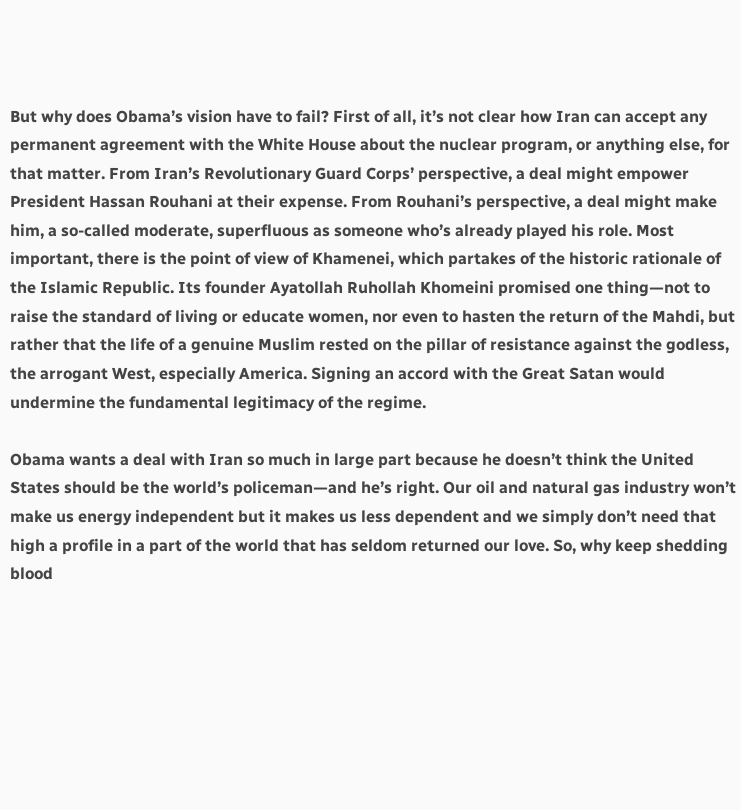But why does Obama’s vision have to fail? First of all, it’s not clear how Iran can accept any permanent agreement with the White House about the nuclear program, or anything else, for that matter. From Iran’s Revolutionary Guard Corps’ perspective, a deal might empower President Hassan Rouhani at their expense. From Rouhani’s perspective, a deal might make him, a so-called moderate, superfluous as someone who’s already played his role. Most important, there is the point of view of Khamenei, which partakes of the historic rationale of the Islamic Republic. Its founder Ayatollah Ruhollah Khomeini promised one thing—not to raise the standard of living or educate women, nor even to hasten the return of the Mahdi, but rather that the life of a genuine Muslim rested on the pillar of resistance against the godless, the arrogant West, especially America. Signing an accord with the Great Satan would undermine the fundamental legitimacy of the regime.

Obama wants a deal with Iran so much in large part because he doesn’t think the United States should be the world’s policeman—and he’s right. Our oil and natural gas industry won’t make us energy independent but it makes us less dependent and we simply don’t need that high a profile in a part of the world that has seldom returned our love. So, why keep shedding blood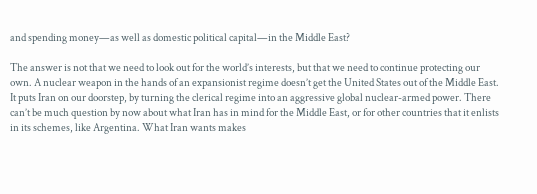and spending money—as well as domestic political capital—in the Middle East?

The answer is not that we need to look out for the world’s interests, but that we need to continue protecting our own. A nuclear weapon in the hands of an expansionist regime doesn’t get the United States out of the Middle East. It puts Iran on our doorstep, by turning the clerical regime into an aggressive global nuclear-armed power. There can’t be much question by now about what Iran has in mind for the Middle East, or for other countries that it enlists in its schemes, like Argentina. What Iran wants makes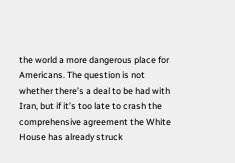the world a more dangerous place for Americans. The question is not whether there’s a deal to be had with Iran, but if it’s too late to crash the comprehensive agreement the White House has already struck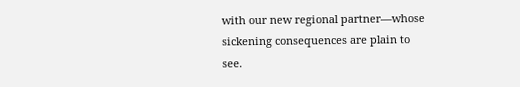with our new regional partner—whose sickening consequences are plain to see.